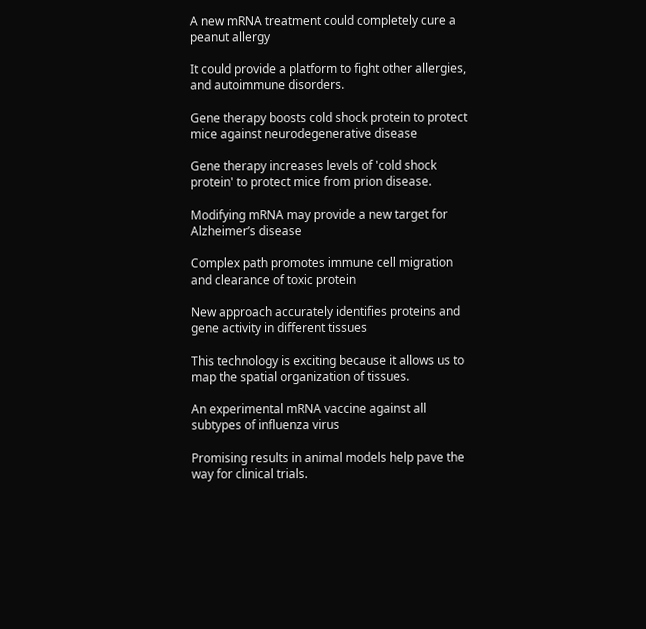A new mRNA treatment could completely cure a peanut allergy

It could provide a platform to fight other allergies, and autoimmune disorders.

Gene therapy boosts cold shock protein to protect mice against neurodegenerative disease

Gene therapy increases levels of 'cold shock protein' to protect mice from prion disease.

Modifying mRNA may provide a new target for Alzheimer’s disease

Complex path promotes immune cell migration and clearance of toxic protein

New approach accurately identifies proteins and gene activity in different tissues

This technology is exciting because it allows us to map the spatial organization of tissues.

An experimental mRNA vaccine against all subtypes of influenza virus

Promising results in animal models help pave the way for clinical trials.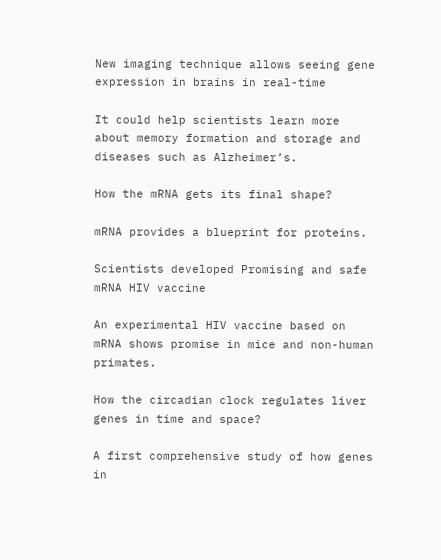New imaging technique allows seeing gene expression in brains in real-time

It could help scientists learn more about memory formation and storage and diseases such as Alzheimer’s.

How the mRNA gets its final shape?

mRNA provides a blueprint for proteins.

Scientists developed Promising and safe mRNA HIV vaccine

An experimental HIV vaccine based on mRNA shows promise in mice and non-human primates.

How the circadian clock regulates liver genes in time and space?

A first comprehensive study of how genes in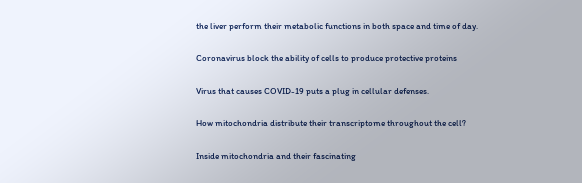the liver perform their metabolic functions in both space and time of day.

Coronavirus block the ability of cells to produce protective proteins

Virus that causes COVID-19 puts a plug in cellular defenses.

How mitochondria distribute their transcriptome throughout the cell?

Inside mitochondria and their fascinating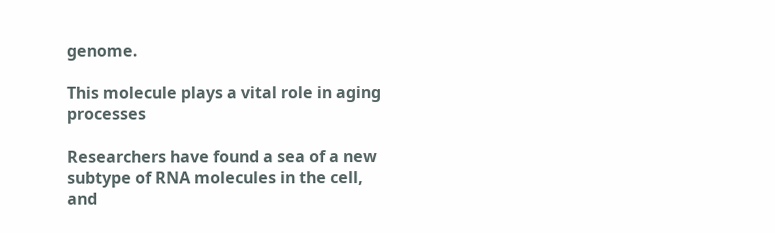genome.

This molecule plays a vital role in aging processes

Researchers have found a sea of a new subtype of RNA molecules in the cell, and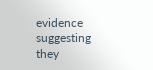evidence suggesting they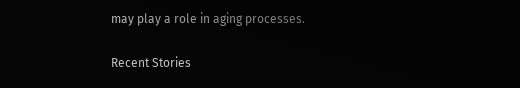may play a role in aging processes.

Recent Stories